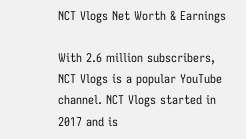NCT Vlogs Net Worth & Earnings

With 2.6 million subscribers, NCT Vlogs is a popular YouTube channel. NCT Vlogs started in 2017 and is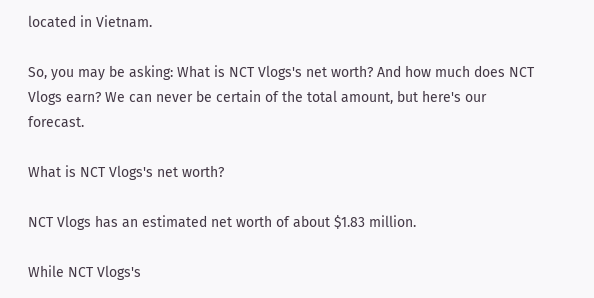located in Vietnam.

So, you may be asking: What is NCT Vlogs's net worth? And how much does NCT Vlogs earn? We can never be certain of the total amount, but here's our forecast.

What is NCT Vlogs's net worth?

NCT Vlogs has an estimated net worth of about $1.83 million.

While NCT Vlogs's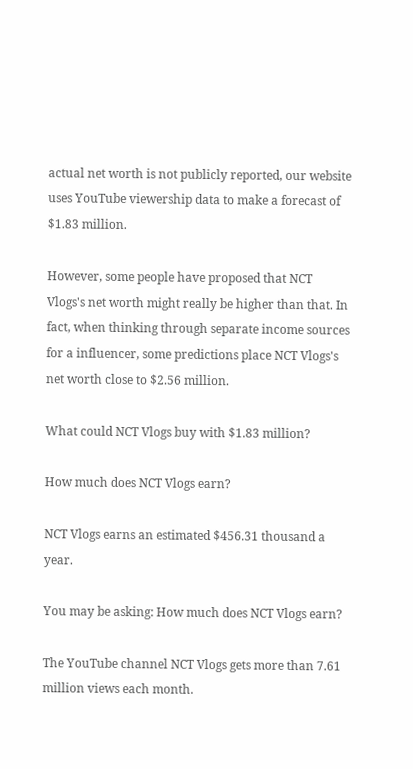actual net worth is not publicly reported, our website uses YouTube viewership data to make a forecast of $1.83 million.

However, some people have proposed that NCT Vlogs's net worth might really be higher than that. In fact, when thinking through separate income sources for a influencer, some predictions place NCT Vlogs's net worth close to $2.56 million.

What could NCT Vlogs buy with $1.83 million?

How much does NCT Vlogs earn?

NCT Vlogs earns an estimated $456.31 thousand a year.

You may be asking: How much does NCT Vlogs earn?

The YouTube channel NCT Vlogs gets more than 7.61 million views each month.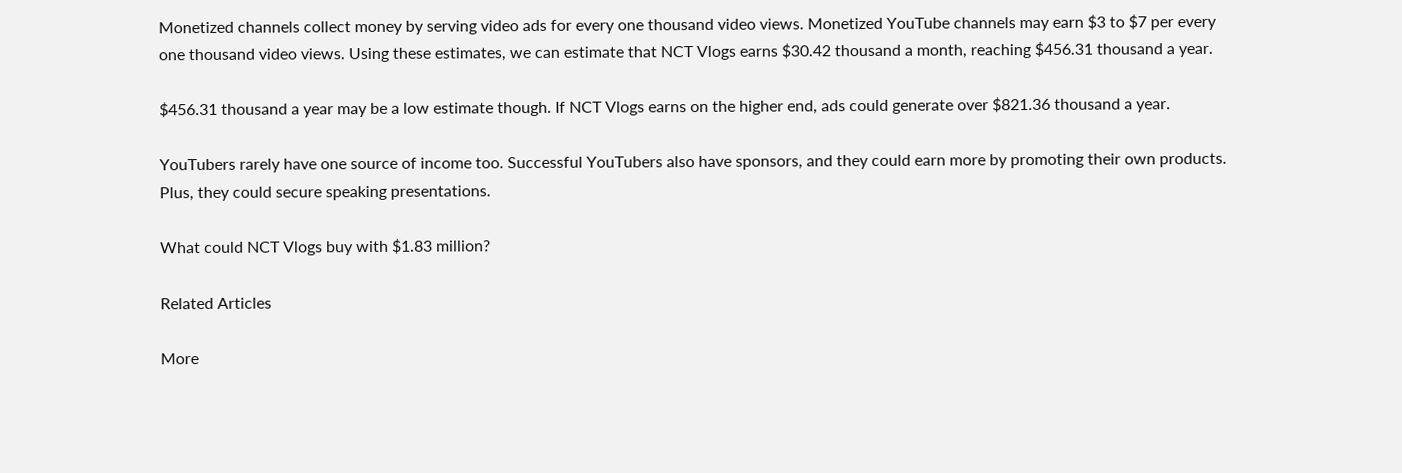Monetized channels collect money by serving video ads for every one thousand video views. Monetized YouTube channels may earn $3 to $7 per every one thousand video views. Using these estimates, we can estimate that NCT Vlogs earns $30.42 thousand a month, reaching $456.31 thousand a year.

$456.31 thousand a year may be a low estimate though. If NCT Vlogs earns on the higher end, ads could generate over $821.36 thousand a year.

YouTubers rarely have one source of income too. Successful YouTubers also have sponsors, and they could earn more by promoting their own products. Plus, they could secure speaking presentations.

What could NCT Vlogs buy with $1.83 million?

Related Articles

More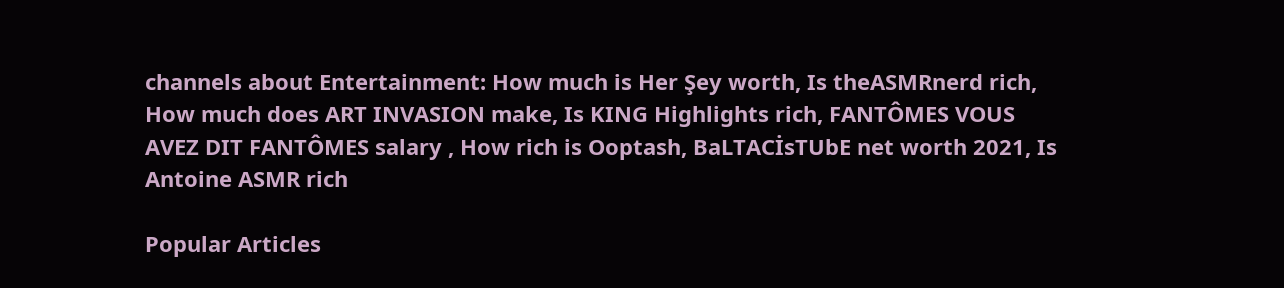channels about Entertainment: How much is Her Şey worth, Is theASMRnerd rich, How much does ART INVASION make, Is KING Highlights rich, FANTÔMES VOUS AVEZ DIT FANTÔMES salary , How rich is Ooptash, BaLTACİsTUbE net worth 2021, Is Antoine ASMR rich

Popular Articles